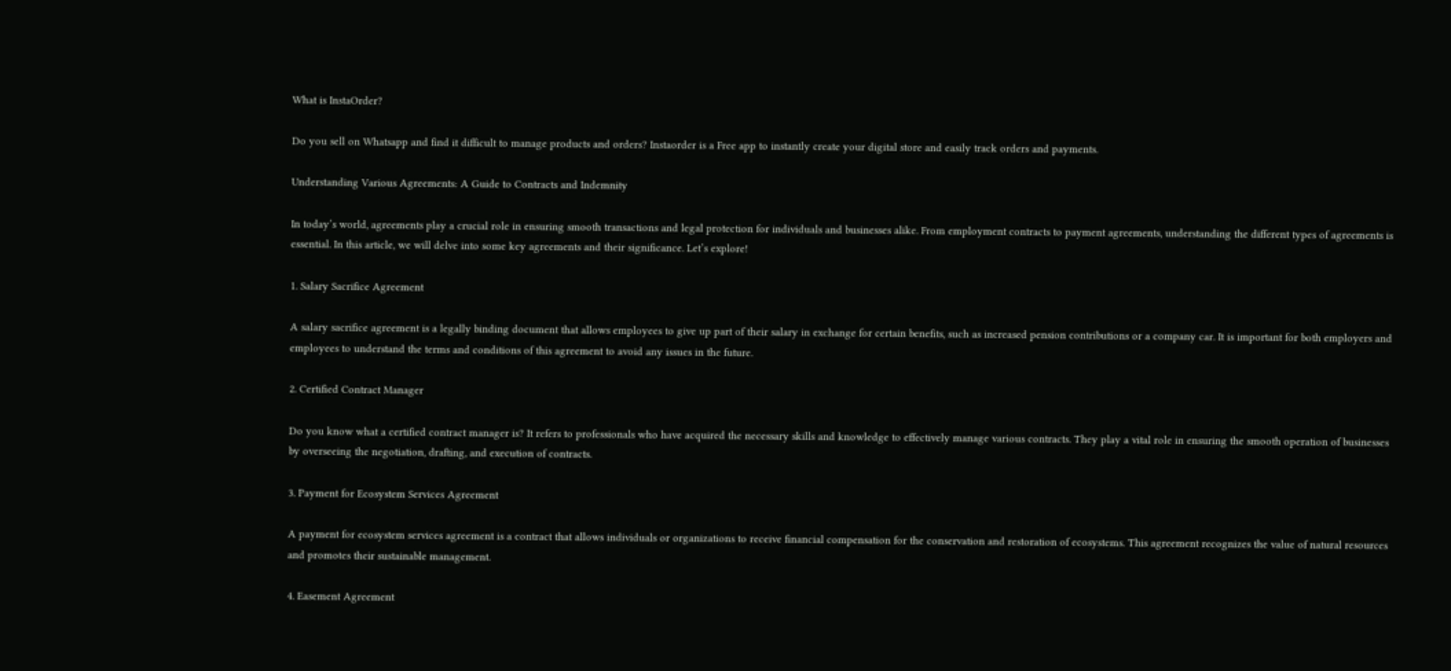What is InstaOrder?

Do you sell on Whatsapp and find it difficult to manage products and orders? Instaorder is a Free app to instantly create your digital store and easily track orders and payments.

Understanding Various Agreements: A Guide to Contracts and Indemnity

In today’s world, agreements play a crucial role in ensuring smooth transactions and legal protection for individuals and businesses alike. From employment contracts to payment agreements, understanding the different types of agreements is essential. In this article, we will delve into some key agreements and their significance. Let’s explore!

1. Salary Sacrifice Agreement

A salary sacrifice agreement is a legally binding document that allows employees to give up part of their salary in exchange for certain benefits, such as increased pension contributions or a company car. It is important for both employers and employees to understand the terms and conditions of this agreement to avoid any issues in the future.

2. Certified Contract Manager

Do you know what a certified contract manager is? It refers to professionals who have acquired the necessary skills and knowledge to effectively manage various contracts. They play a vital role in ensuring the smooth operation of businesses by overseeing the negotiation, drafting, and execution of contracts.

3. Payment for Ecosystem Services Agreement

A payment for ecosystem services agreement is a contract that allows individuals or organizations to receive financial compensation for the conservation and restoration of ecosystems. This agreement recognizes the value of natural resources and promotes their sustainable management.

4. Easement Agreement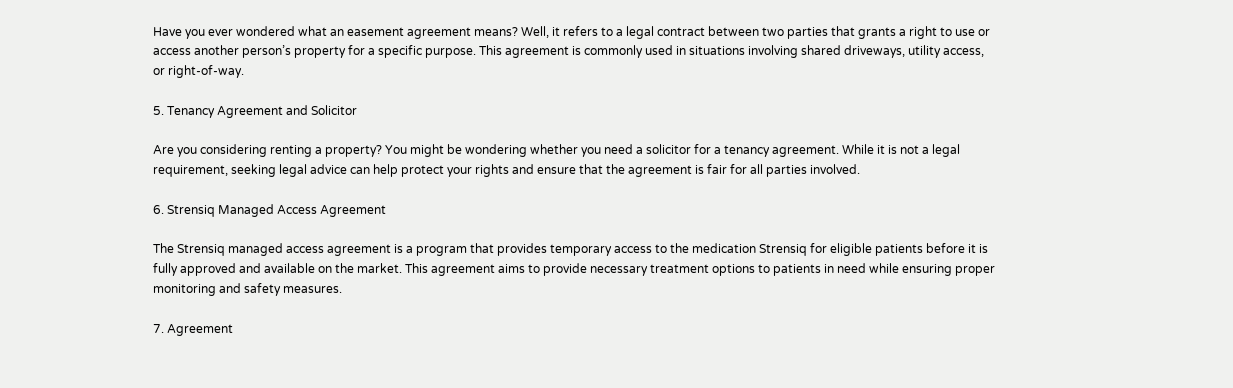Have you ever wondered what an easement agreement means? Well, it refers to a legal contract between two parties that grants a right to use or access another person’s property for a specific purpose. This agreement is commonly used in situations involving shared driveways, utility access, or right-of-way.

5. Tenancy Agreement and Solicitor

Are you considering renting a property? You might be wondering whether you need a solicitor for a tenancy agreement. While it is not a legal requirement, seeking legal advice can help protect your rights and ensure that the agreement is fair for all parties involved.

6. Strensiq Managed Access Agreement

The Strensiq managed access agreement is a program that provides temporary access to the medication Strensiq for eligible patients before it is fully approved and available on the market. This agreement aims to provide necessary treatment options to patients in need while ensuring proper monitoring and safety measures.

7. Agreement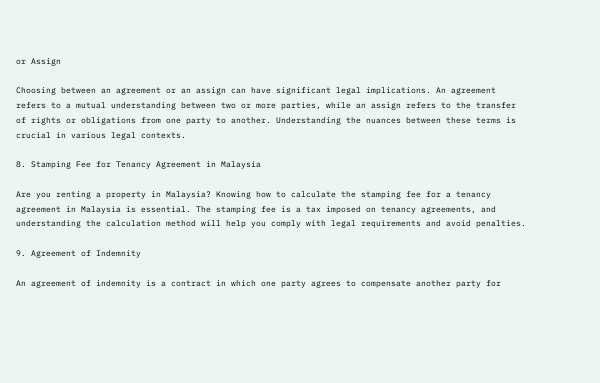or Assign

Choosing between an agreement or an assign can have significant legal implications. An agreement refers to a mutual understanding between two or more parties, while an assign refers to the transfer of rights or obligations from one party to another. Understanding the nuances between these terms is crucial in various legal contexts.

8. Stamping Fee for Tenancy Agreement in Malaysia

Are you renting a property in Malaysia? Knowing how to calculate the stamping fee for a tenancy agreement in Malaysia is essential. The stamping fee is a tax imposed on tenancy agreements, and understanding the calculation method will help you comply with legal requirements and avoid penalties.

9. Agreement of Indemnity

An agreement of indemnity is a contract in which one party agrees to compensate another party for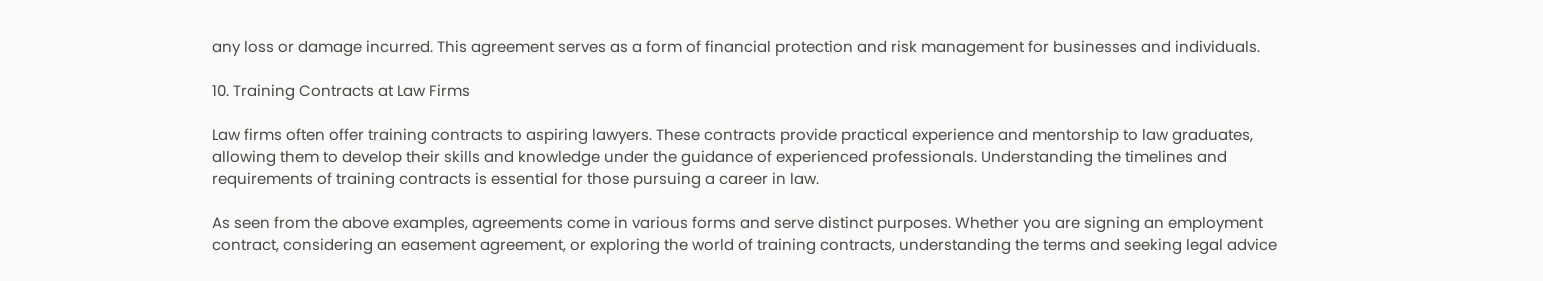any loss or damage incurred. This agreement serves as a form of financial protection and risk management for businesses and individuals.

10. Training Contracts at Law Firms

Law firms often offer training contracts to aspiring lawyers. These contracts provide practical experience and mentorship to law graduates, allowing them to develop their skills and knowledge under the guidance of experienced professionals. Understanding the timelines and requirements of training contracts is essential for those pursuing a career in law.

As seen from the above examples, agreements come in various forms and serve distinct purposes. Whether you are signing an employment contract, considering an easement agreement, or exploring the world of training contracts, understanding the terms and seeking legal advice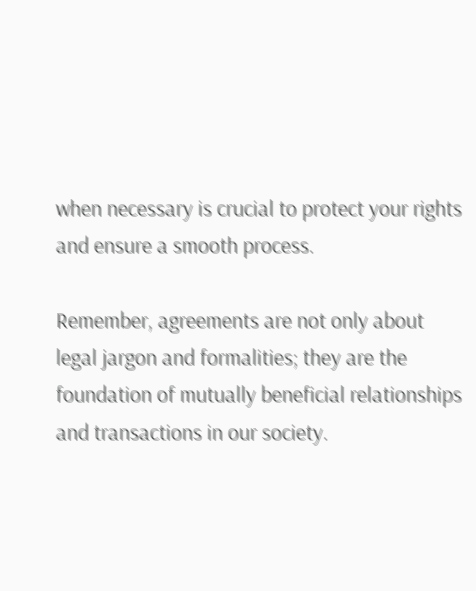when necessary is crucial to protect your rights and ensure a smooth process.

Remember, agreements are not only about legal jargon and formalities; they are the foundation of mutually beneficial relationships and transactions in our society.